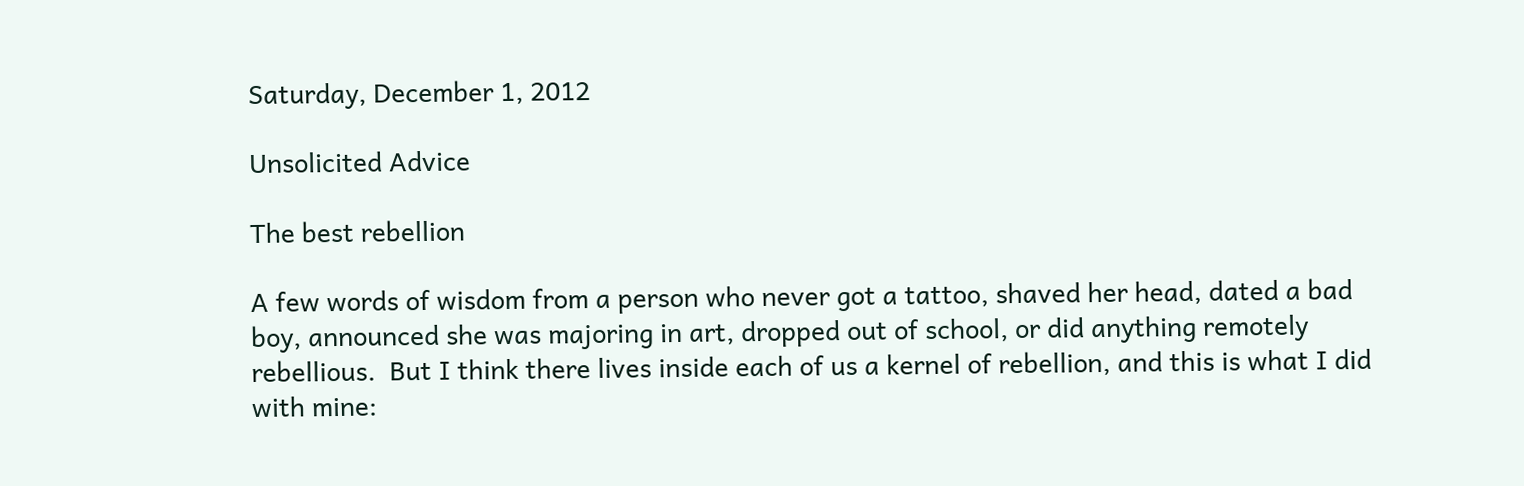Saturday, December 1, 2012

Unsolicited Advice

The best rebellion

A few words of wisdom from a person who never got a tattoo, shaved her head, dated a bad boy, announced she was majoring in art, dropped out of school, or did anything remotely rebellious.  But I think there lives inside each of us a kernel of rebellion, and this is what I did with mine: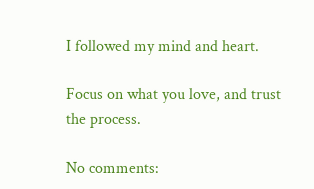I followed my mind and heart.

Focus on what you love, and trust the process.

No comments: